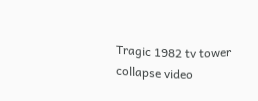Tragic 1982 tv tower collapse video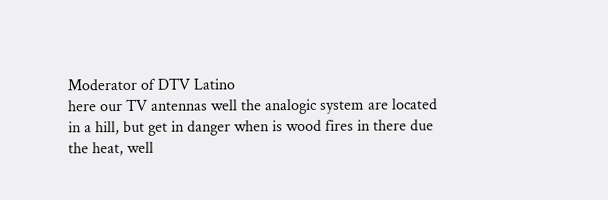Moderator of DTV Latino
here our TV antennas well the analogic system are located in a hill, but get in danger when is wood fires in there due the heat, well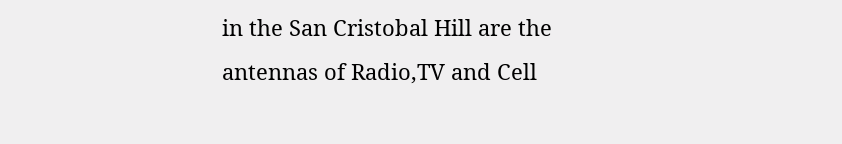in the San Cristobal Hill are the antennas of Radio,TV and Cell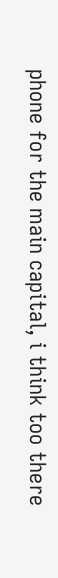phone for the main capital, i think too there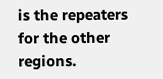is the repeaters for the other regions.